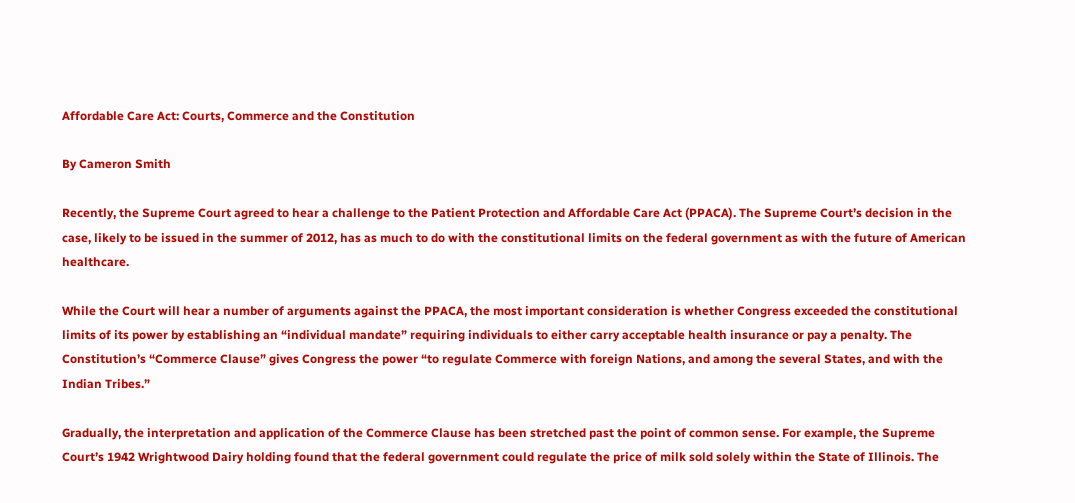Affordable Care Act: Courts, Commerce and the Constitution

By Cameron Smith

Recently, the Supreme Court agreed to hear a challenge to the Patient Protection and Affordable Care Act (PPACA). The Supreme Court’s decision in the case, likely to be issued in the summer of 2012, has as much to do with the constitutional limits on the federal government as with the future of American healthcare.

While the Court will hear a number of arguments against the PPACA, the most important consideration is whether Congress exceeded the constitutional limits of its power by establishing an “individual mandate” requiring individuals to either carry acceptable health insurance or pay a penalty. The Constitution’s “Commerce Clause” gives Congress the power “to regulate Commerce with foreign Nations, and among the several States, and with the Indian Tribes.”

Gradually, the interpretation and application of the Commerce Clause has been stretched past the point of common sense. For example, the Supreme Court’s 1942 Wrightwood Dairy holding found that the federal government could regulate the price of milk sold solely within the State of Illinois. The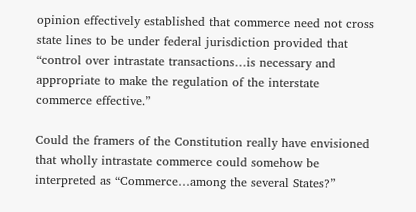opinion effectively established that commerce need not cross state lines to be under federal jurisdiction provided that “control over intrastate transactions…is necessary and appropriate to make the regulation of the interstate commerce effective.”

Could the framers of the Constitution really have envisioned that wholly intrastate commerce could somehow be interpreted as “Commerce…among the several States?”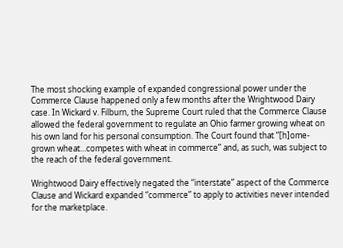The most shocking example of expanded congressional power under the Commerce Clause happened only a few months after the Wrightwood Dairy case. In Wickard v. Filburn, the Supreme Court ruled that the Commerce Clause allowed the federal government to regulate an Ohio farmer growing wheat on his own land for his personal consumption. The Court found that “[h]ome-grown wheat…competes with wheat in commerce” and, as such, was subject to the reach of the federal government.

Wrightwood Dairy effectively negated the “interstate” aspect of the Commerce Clause and Wickard expanded “commerce” to apply to activities never intended for the marketplace.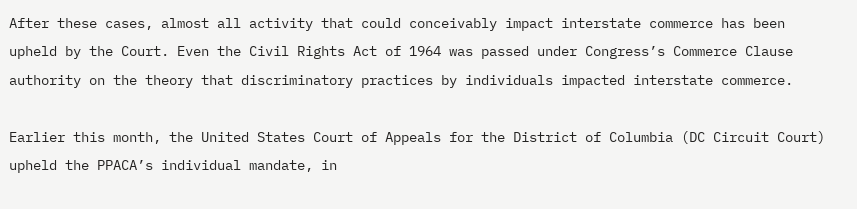After these cases, almost all activity that could conceivably impact interstate commerce has been upheld by the Court. Even the Civil Rights Act of 1964 was passed under Congress’s Commerce Clause authority on the theory that discriminatory practices by individuals impacted interstate commerce.

Earlier this month, the United States Court of Appeals for the District of Columbia (DC Circuit Court) upheld the PPACA’s individual mandate, in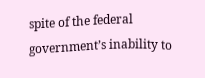spite of the federal government’s inability to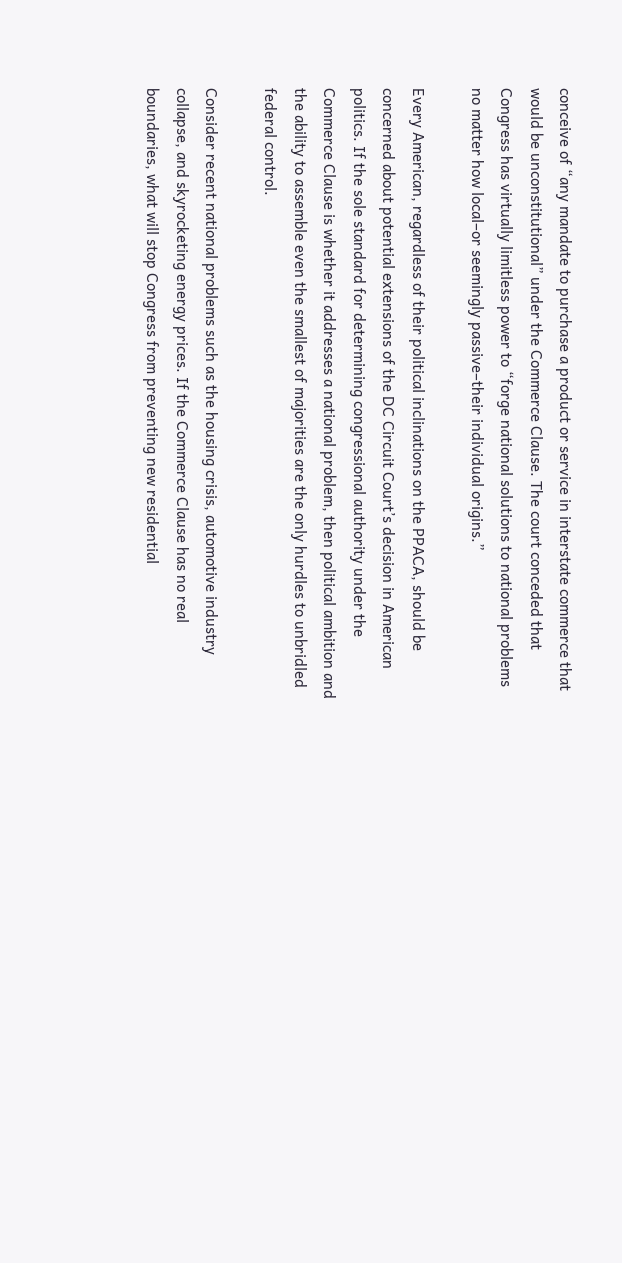conceive of “any mandate to purchase a product or service in interstate commerce that would be unconstitutional” under the Commerce Clause. The court conceded that Congress has virtually limitless power to “forge national solutions to national problems no matter how local–or seemingly passive–their individual origins.”

Every American, regardless of their political inclinations on the PPACA, should be concerned about potential extensions of the DC Circuit Court’s decision in American politics. If the sole standard for determining congressional authority under the Commerce Clause is whether it addresses a national problem, then political ambition and the ability to assemble even the smallest of majorities are the only hurdles to unbridled federal control.

Consider recent national problems such as the housing crisis, automotive industry collapse, and skyrocketing energy prices. If the Commerce Clause has no real boundaries, what will stop Congress from preventing new residential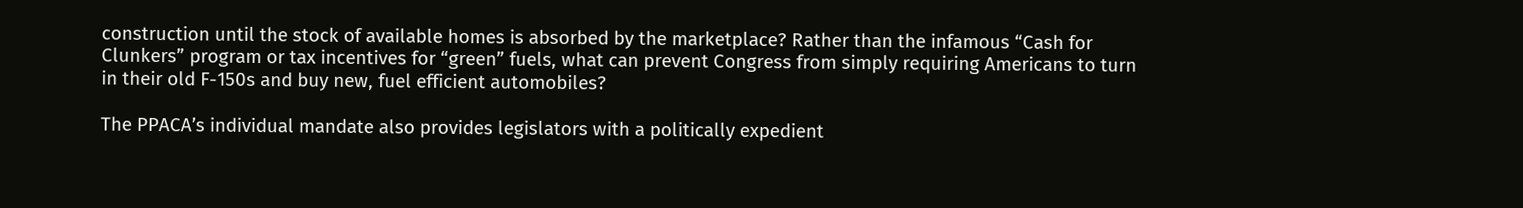construction until the stock of available homes is absorbed by the marketplace? Rather than the infamous “Cash for Clunkers” program or tax incentives for “green” fuels, what can prevent Congress from simply requiring Americans to turn in their old F-150s and buy new, fuel efficient automobiles?

The PPACA’s individual mandate also provides legislators with a politically expedient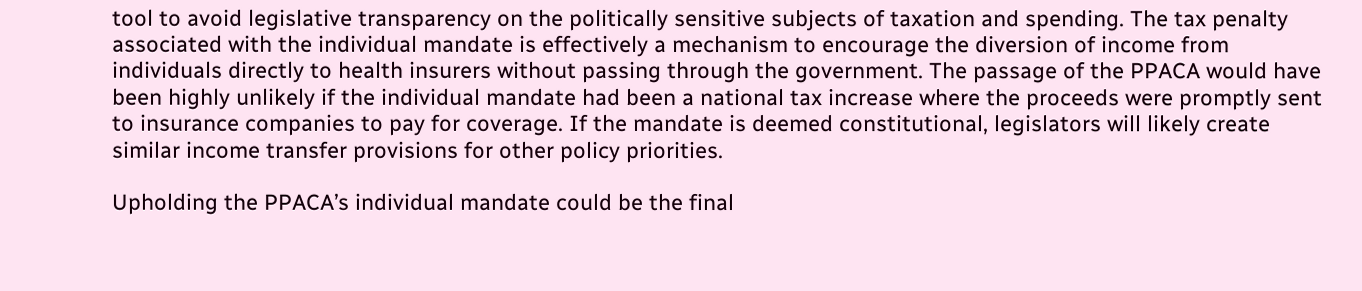tool to avoid legislative transparency on the politically sensitive subjects of taxation and spending. The tax penalty associated with the individual mandate is effectively a mechanism to encourage the diversion of income from individuals directly to health insurers without passing through the government. The passage of the PPACA would have been highly unlikely if the individual mandate had been a national tax increase where the proceeds were promptly sent to insurance companies to pay for coverage. If the mandate is deemed constitutional, legislators will likely create similar income transfer provisions for other policy priorities.

Upholding the PPACA’s individual mandate could be the final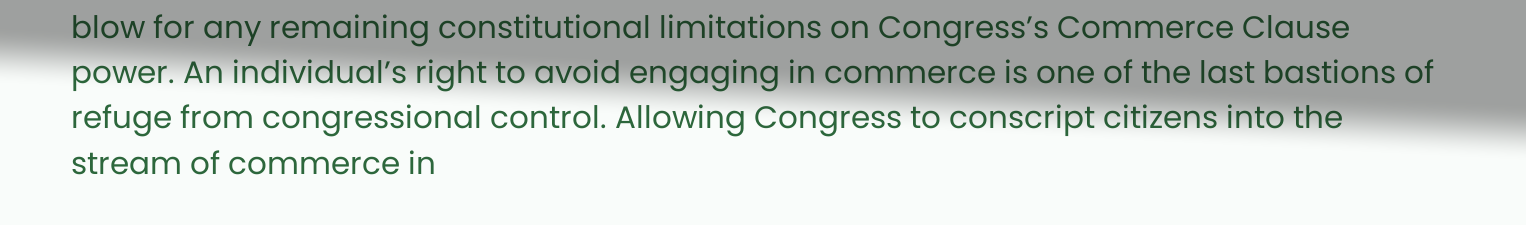blow for any remaining constitutional limitations on Congress’s Commerce Clause power. An individual’s right to avoid engaging in commerce is one of the last bastions of refuge from congressional control. Allowing Congress to conscript citizens into the stream of commerce in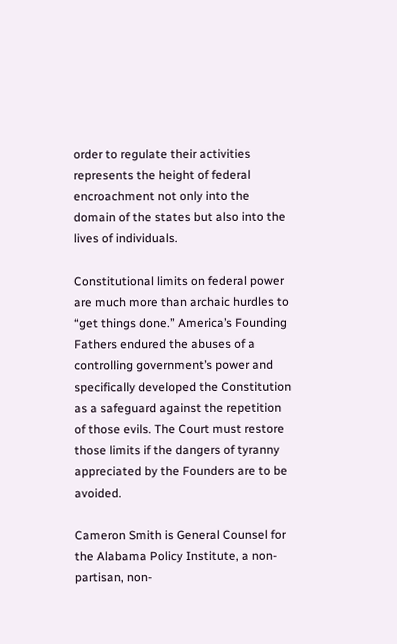order to regulate their activities represents the height of federal encroachment not only into the domain of the states but also into the lives of individuals.

Constitutional limits on federal power are much more than archaic hurdles to “get things done.” America’s Founding Fathers endured the abuses of a controlling government’s power and specifically developed the Constitution as a safeguard against the repetition of those evils. The Court must restore those limits if the dangers of tyranny appreciated by the Founders are to be avoided.

Cameron Smith is General Counsel for the Alabama Policy Institute, a non-partisan, non-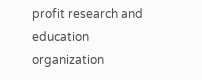profit research and education organization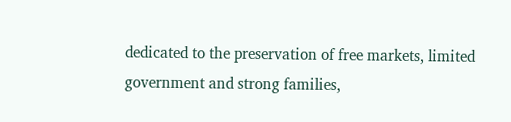dedicated to the preservation of free markets, limited government and strong families,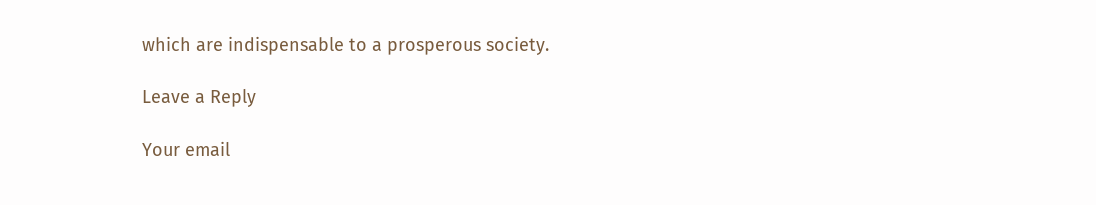which are indispensable to a prosperous society.

Leave a Reply

Your email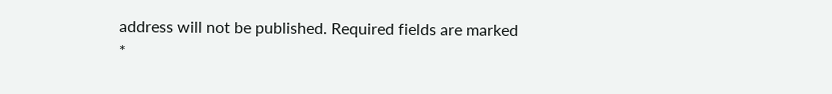address will not be published. Required fields are marked *